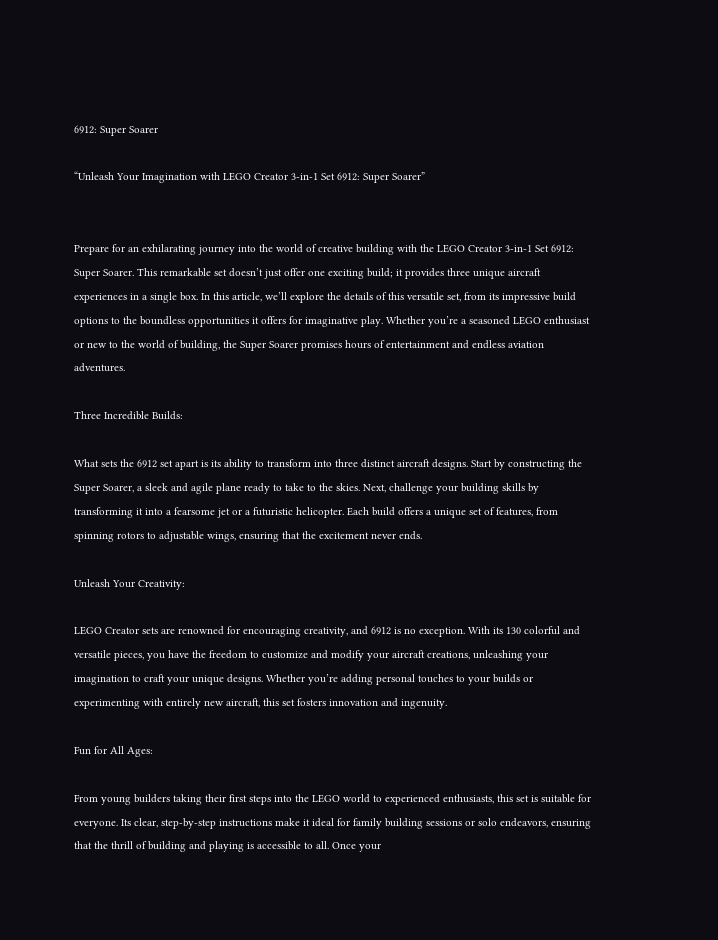6912: Super Soarer

“Unleash Your Imagination with LEGO Creator 3-in-1 Set 6912: Super Soarer”


Prepare for an exhilarating journey into the world of creative building with the LEGO Creator 3-in-1 Set 6912: Super Soarer. This remarkable set doesn’t just offer one exciting build; it provides three unique aircraft experiences in a single box. In this article, we’ll explore the details of this versatile set, from its impressive build options to the boundless opportunities it offers for imaginative play. Whether you’re a seasoned LEGO enthusiast or new to the world of building, the Super Soarer promises hours of entertainment and endless aviation adventures.

Three Incredible Builds:

What sets the 6912 set apart is its ability to transform into three distinct aircraft designs. Start by constructing the Super Soarer, a sleek and agile plane ready to take to the skies. Next, challenge your building skills by transforming it into a fearsome jet or a futuristic helicopter. Each build offers a unique set of features, from spinning rotors to adjustable wings, ensuring that the excitement never ends.

Unleash Your Creativity:

LEGO Creator sets are renowned for encouraging creativity, and 6912 is no exception. With its 130 colorful and versatile pieces, you have the freedom to customize and modify your aircraft creations, unleashing your imagination to craft your unique designs. Whether you’re adding personal touches to your builds or experimenting with entirely new aircraft, this set fosters innovation and ingenuity.

Fun for All Ages:

From young builders taking their first steps into the LEGO world to experienced enthusiasts, this set is suitable for everyone. Its clear, step-by-step instructions make it ideal for family building sessions or solo endeavors, ensuring that the thrill of building and playing is accessible to all. Once your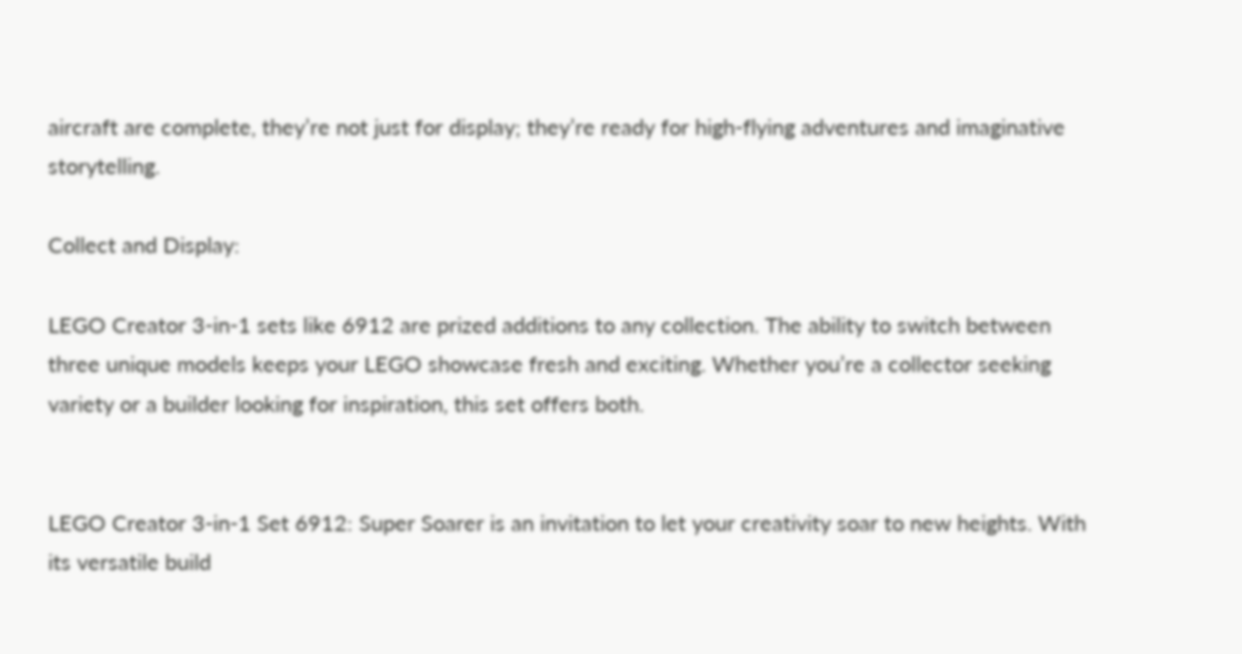aircraft are complete, they’re not just for display; they’re ready for high-flying adventures and imaginative storytelling.

Collect and Display:

LEGO Creator 3-in-1 sets like 6912 are prized additions to any collection. The ability to switch between three unique models keeps your LEGO showcase fresh and exciting. Whether you’re a collector seeking variety or a builder looking for inspiration, this set offers both.


LEGO Creator 3-in-1 Set 6912: Super Soarer is an invitation to let your creativity soar to new heights. With its versatile build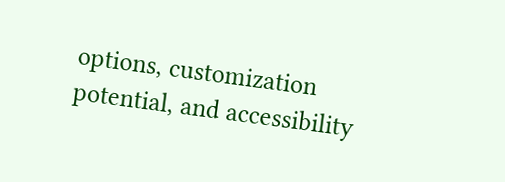options, customization potential, and accessibility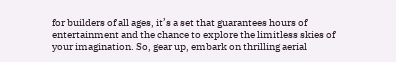for builders of all ages, it’s a set that guarantees hours of entertainment and the chance to explore the limitless skies of your imagination. So, gear up, embark on thrilling aerial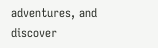adventures, and discover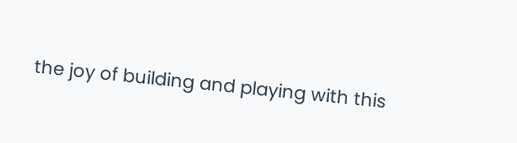the joy of building and playing with this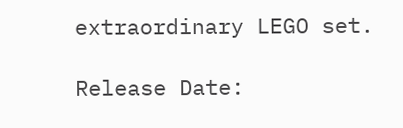extraordinary LEGO set.

Release Date: